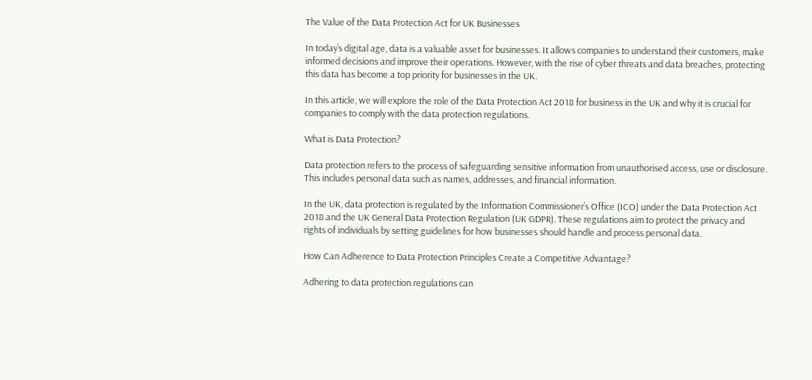The Value of the Data Protection Act for UK Businesses

In today’s digital age, data is a valuable asset for businesses. It allows companies to understand their customers, make informed decisions and improve their operations. However, with the rise of cyber threats and data breaches, protecting this data has become a top priority for businesses in the UK.

In this article, we will explore the role of the Data Protection Act 2018 for business in the UK and why it is crucial for companies to comply with the data protection regulations.

What is Data Protection?

Data protection refers to the process of safeguarding sensitive information from unauthorised access, use or disclosure. This includes personal data such as names, addresses, and financial information.

In the UK, data protection is regulated by the Information Commissioner’s Office (ICO) under the Data Protection Act 2018 and the UK General Data Protection Regulation (UK GDPR). These regulations aim to protect the privacy and rights of individuals by setting guidelines for how businesses should handle and process personal data.

How Can Adherence to Data Protection Principles Create a Competitive Advantage?

Adhering to data protection regulations can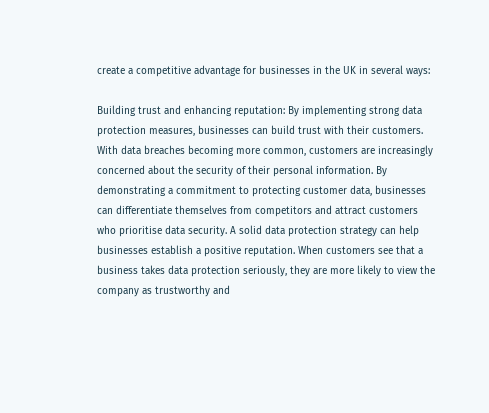create a competitive advantage for businesses in the UK in several ways:

Building trust and enhancing reputation: By implementing strong data protection measures, businesses can build trust with their customers. With data breaches becoming more common, customers are increasingly concerned about the security of their personal information. By demonstrating a commitment to protecting customer data, businesses can differentiate themselves from competitors and attract customers who prioritise data security. A solid data protection strategy can help businesses establish a positive reputation. When customers see that a business takes data protection seriously, they are more likely to view the company as trustworthy and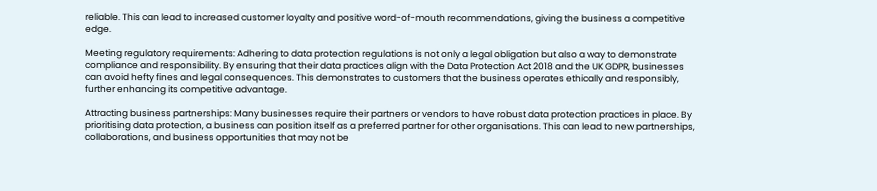reliable. This can lead to increased customer loyalty and positive word-of-mouth recommendations, giving the business a competitive edge.

Meeting regulatory requirements: Adhering to data protection regulations is not only a legal obligation but also a way to demonstrate compliance and responsibility. By ensuring that their data practices align with the Data Protection Act 2018 and the UK GDPR, businesses can avoid hefty fines and legal consequences. This demonstrates to customers that the business operates ethically and responsibly, further enhancing its competitive advantage.

Attracting business partnerships: Many businesses require their partners or vendors to have robust data protection practices in place. By prioritising data protection, a business can position itself as a preferred partner for other organisations. This can lead to new partnerships, collaborations, and business opportunities that may not be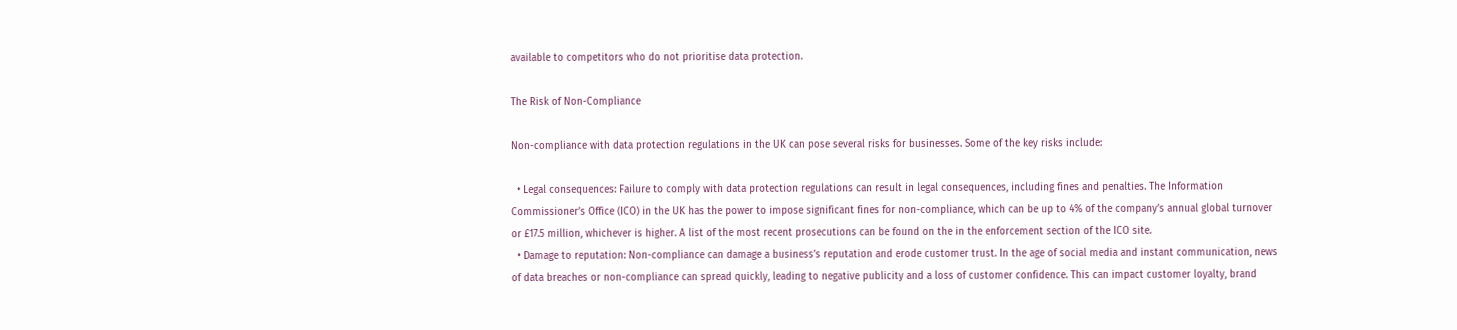available to competitors who do not prioritise data protection.

The Risk of Non-Compliance

Non-compliance with data protection regulations in the UK can pose several risks for businesses. Some of the key risks include:

  • Legal consequences: Failure to comply with data protection regulations can result in legal consequences, including fines and penalties. The Information Commissioner’s Office (ICO) in the UK has the power to impose significant fines for non-compliance, which can be up to 4% of the company’s annual global turnover or £17.5 million, whichever is higher. A list of the most recent prosecutions can be found on the in the enforcement section of the ICO site.
  • Damage to reputation: Non-compliance can damage a business’s reputation and erode customer trust. In the age of social media and instant communication, news of data breaches or non-compliance can spread quickly, leading to negative publicity and a loss of customer confidence. This can impact customer loyalty, brand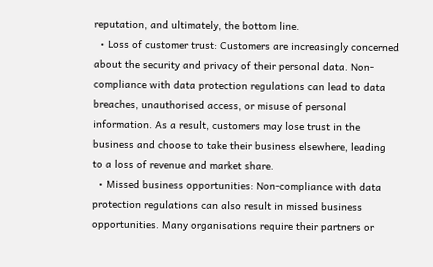reputation, and ultimately, the bottom line.
  • Loss of customer trust: Customers are increasingly concerned about the security and privacy of their personal data. Non-compliance with data protection regulations can lead to data breaches, unauthorised access, or misuse of personal information. As a result, customers may lose trust in the business and choose to take their business elsewhere, leading to a loss of revenue and market share.
  • Missed business opportunities: Non-compliance with data protection regulations can also result in missed business opportunities. Many organisations require their partners or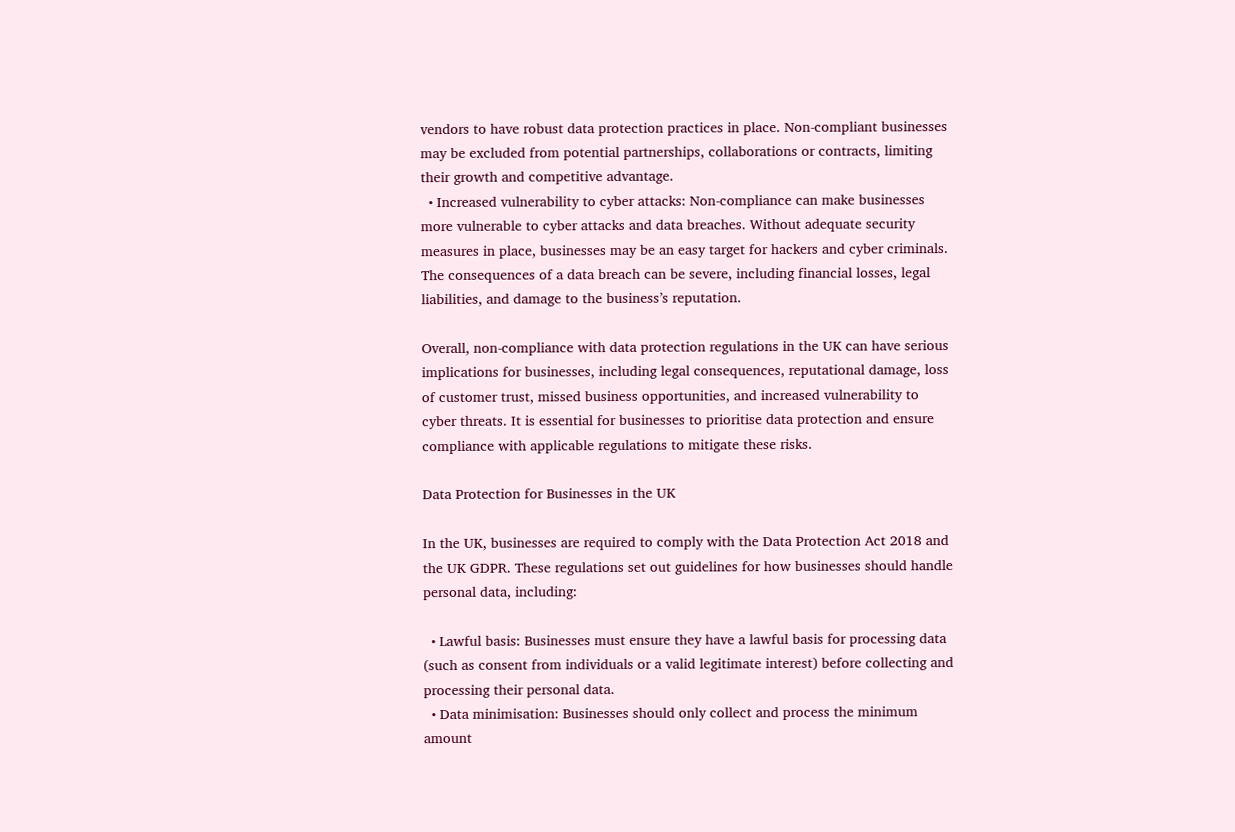vendors to have robust data protection practices in place. Non-compliant businesses may be excluded from potential partnerships, collaborations or contracts, limiting their growth and competitive advantage.
  • Increased vulnerability to cyber attacks: Non-compliance can make businesses more vulnerable to cyber attacks and data breaches. Without adequate security measures in place, businesses may be an easy target for hackers and cyber criminals. The consequences of a data breach can be severe, including financial losses, legal liabilities, and damage to the business’s reputation.

Overall, non-compliance with data protection regulations in the UK can have serious implications for businesses, including legal consequences, reputational damage, loss of customer trust, missed business opportunities, and increased vulnerability to cyber threats. It is essential for businesses to prioritise data protection and ensure compliance with applicable regulations to mitigate these risks.

Data Protection for Businesses in the UK

In the UK, businesses are required to comply with the Data Protection Act 2018 and the UK GDPR. These regulations set out guidelines for how businesses should handle personal data, including:

  • Lawful basis: Businesses must ensure they have a lawful basis for processing data (such as consent from individuals or a valid legitimate interest) before collecting and processing their personal data.
  • Data minimisation: Businesses should only collect and process the minimum amount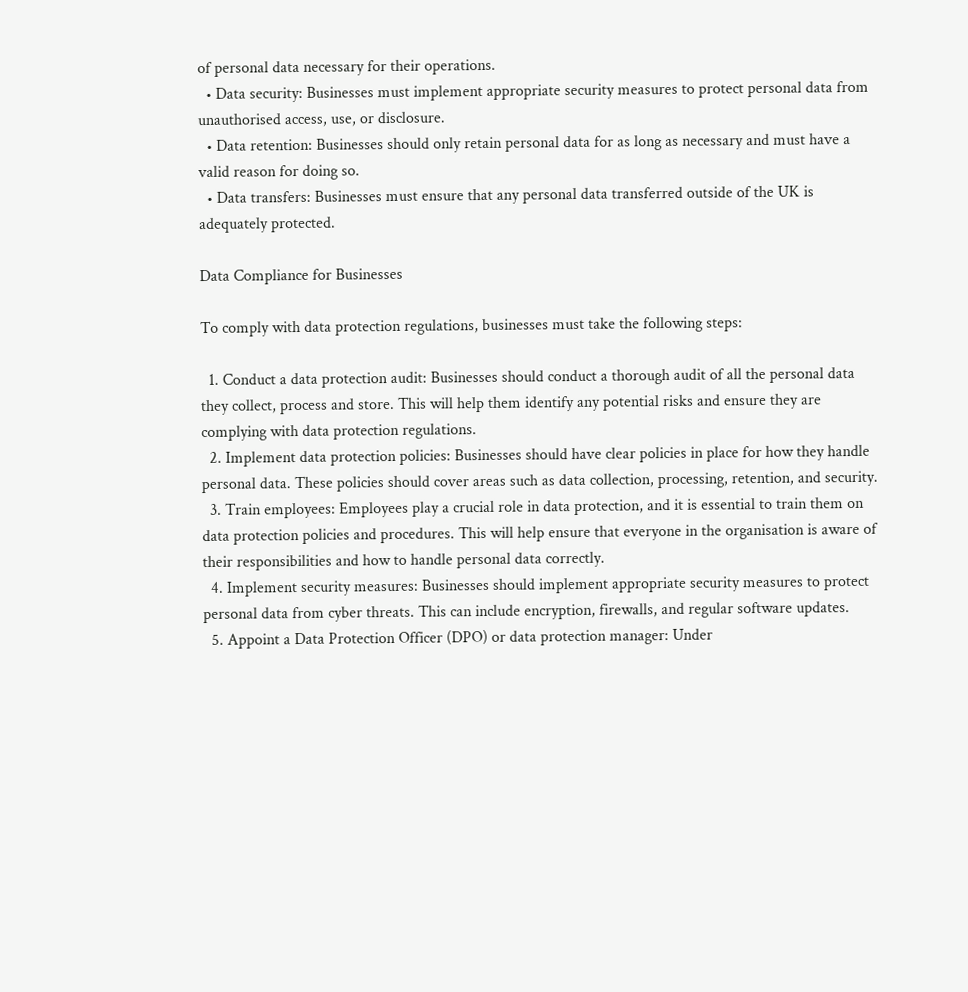of personal data necessary for their operations.
  • Data security: Businesses must implement appropriate security measures to protect personal data from unauthorised access, use, or disclosure.
  • Data retention: Businesses should only retain personal data for as long as necessary and must have a valid reason for doing so.
  • Data transfers: Businesses must ensure that any personal data transferred outside of the UK is adequately protected.

Data Compliance for Businesses

To comply with data protection regulations, businesses must take the following steps:

  1. Conduct a data protection audit: Businesses should conduct a thorough audit of all the personal data they collect, process and store. This will help them identify any potential risks and ensure they are complying with data protection regulations.
  2. Implement data protection policies: Businesses should have clear policies in place for how they handle personal data. These policies should cover areas such as data collection, processing, retention, and security.
  3. Train employees: Employees play a crucial role in data protection, and it is essential to train them on data protection policies and procedures. This will help ensure that everyone in the organisation is aware of their responsibilities and how to handle personal data correctly.
  4. Implement security measures: Businesses should implement appropriate security measures to protect personal data from cyber threats. This can include encryption, firewalls, and regular software updates.
  5. Appoint a Data Protection Officer (DPO) or data protection manager: Under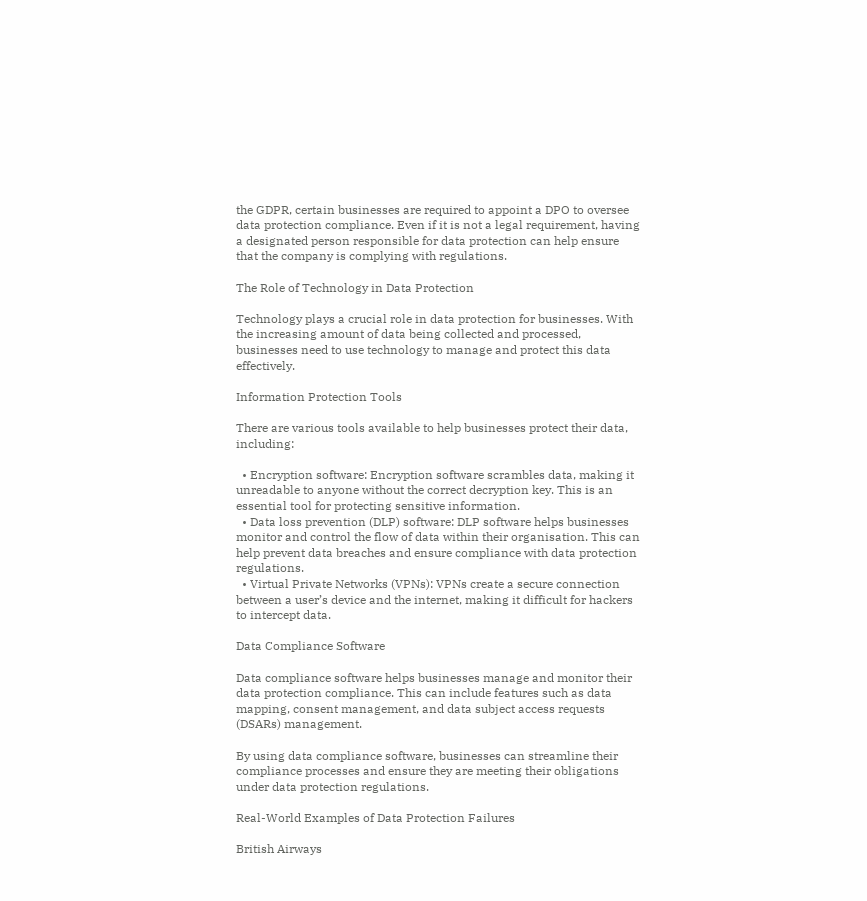the GDPR, certain businesses are required to appoint a DPO to oversee data protection compliance. Even if it is not a legal requirement, having a designated person responsible for data protection can help ensure that the company is complying with regulations.

The Role of Technology in Data Protection

Technology plays a crucial role in data protection for businesses. With the increasing amount of data being collected and processed, businesses need to use technology to manage and protect this data effectively.

Information Protection Tools

There are various tools available to help businesses protect their data, including:

  • Encryption software: Encryption software scrambles data, making it unreadable to anyone without the correct decryption key. This is an essential tool for protecting sensitive information.
  • Data loss prevention (DLP) software: DLP software helps businesses monitor and control the flow of data within their organisation. This can help prevent data breaches and ensure compliance with data protection regulations.
  • Virtual Private Networks (VPNs): VPNs create a secure connection between a user’s device and the internet, making it difficult for hackers to intercept data.

Data Compliance Software

Data compliance software helps businesses manage and monitor their data protection compliance. This can include features such as data mapping, consent management, and data subject access requests (DSARs) management.

By using data compliance software, businesses can streamline their compliance processes and ensure they are meeting their obligations under data protection regulations.

Real-World Examples of Data Protection Failures

British Airways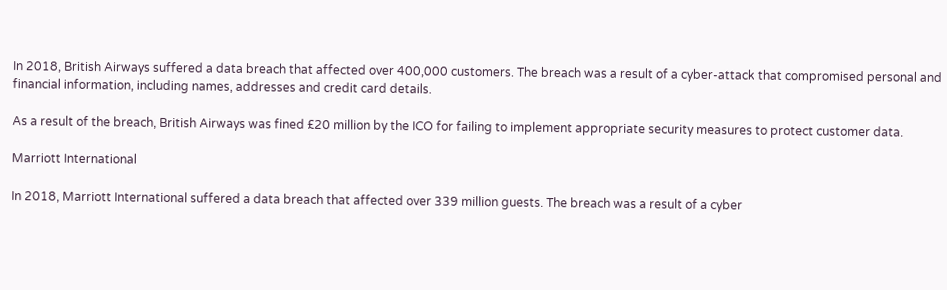In 2018, British Airways suffered a data breach that affected over 400,000 customers. The breach was a result of a cyber-attack that compromised personal and financial information, including names, addresses and credit card details.

As a result of the breach, British Airways was fined £20 million by the ICO for failing to implement appropriate security measures to protect customer data.

Marriott International

In 2018, Marriott International suffered a data breach that affected over 339 million guests. The breach was a result of a cyber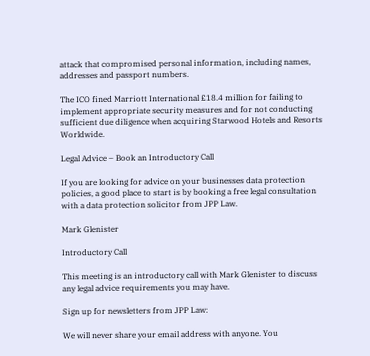attack that compromised personal information, including names, addresses and passport numbers.

The ICO fined Marriott International £18.4 million for failing to implement appropriate security measures and for not conducting sufficient due diligence when acquiring Starwood Hotels and Resorts Worldwide.

Legal Advice – Book an Introductory Call

If you are looking for advice on your businesses data protection policies, a good place to start is by booking a free legal consultation with a data protection solicitor from JPP Law.

Mark Glenister

Introductory Call

This meeting is an introductory call with Mark Glenister to discuss any legal advice requirements you may have.

Sign up for newsletters from JPP Law:

We will never share your email address with anyone. You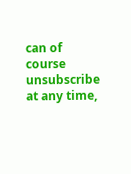can of course unsubscribe at any time,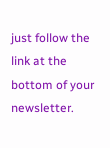just follow the link at the bottom of your newsletter.